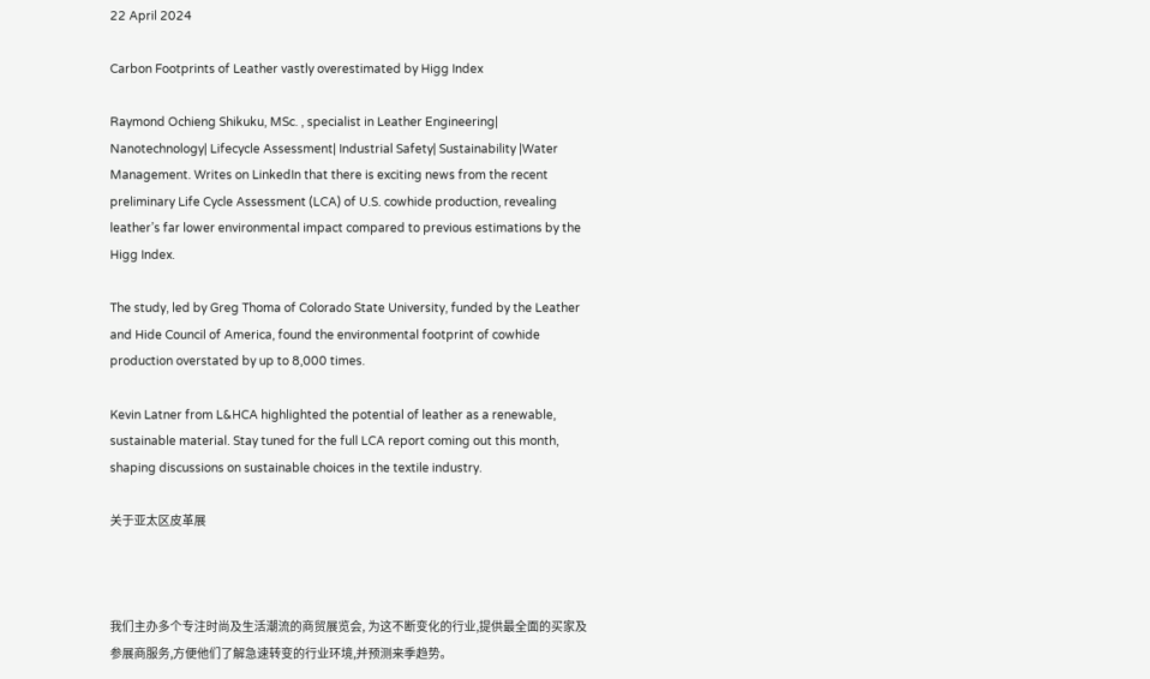22 April 2024

Carbon Footprints of Leather vastly overestimated by Higg Index

Raymond Ochieng Shikuku, MSc. , specialist in Leather Engineering| Nanotechnology| Lifecycle Assessment| Industrial Safety| Sustainability |Water Management. Writes on LinkedIn that there is exciting news from the recent preliminary Life Cycle Assessment (LCA) of U.S. cowhide production, revealing leather’s far lower environmental impact compared to previous estimations by the Higg Index.

The study, led by Greg Thoma of Colorado State University, funded by the Leather and Hide Council of America, found the environmental footprint of cowhide production overstated by up to 8,000 times.

Kevin Latner from L&HCA highlighted the potential of leather as a renewable, sustainable material. Stay tuned for the full LCA report coming out this month, shaping discussions on sustainable choices in the textile industry.

关于亚太区皮革展



我们主办多个专注时尚及生活潮流的商贸展览会, 为这不断变化的行业,提供最全面的买家及参展商服务,方便他们了解急速转变的行业环境,并预测来季趋势。